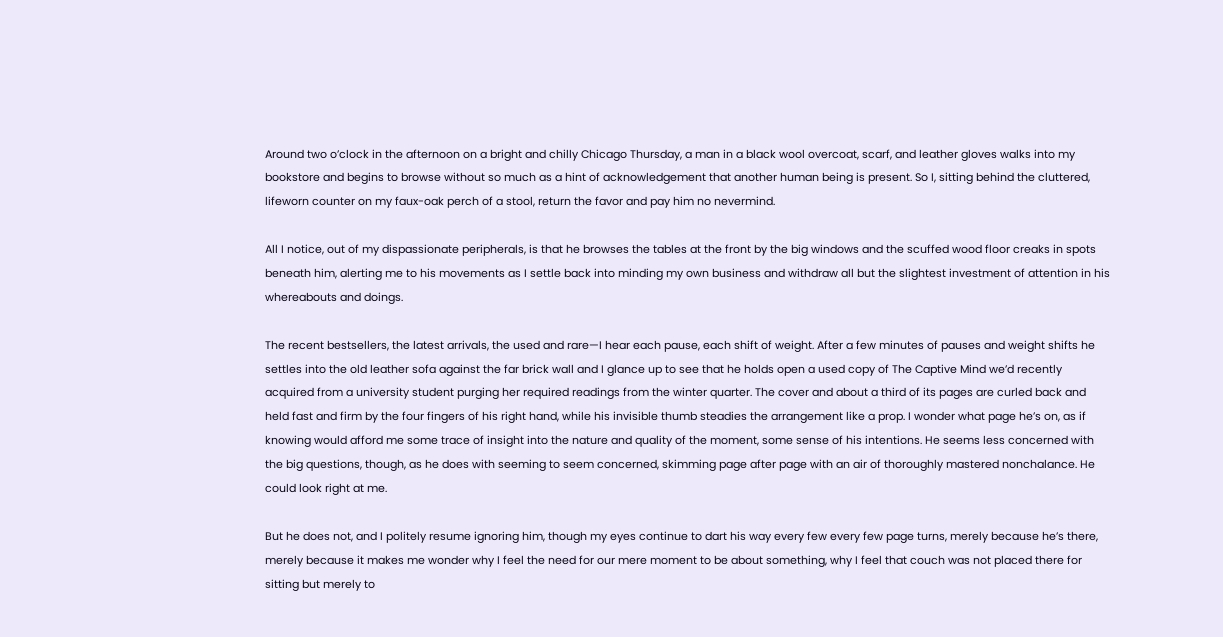Around two o’clock in the afternoon on a bright and chilly Chicago Thursday, a man in a black wool overcoat, scarf, and leather gloves walks into my bookstore and begins to browse without so much as a hint of acknowledgement that another human being is present. So I, sitting behind the cluttered, lifeworn counter on my faux-oak perch of a stool, return the favor and pay him no nevermind.

All I notice, out of my dispassionate peripherals, is that he browses the tables at the front by the big windows and the scuffed wood floor creaks in spots beneath him, alerting me to his movements as I settle back into minding my own business and withdraw all but the slightest investment of attention in his whereabouts and doings.

The recent bestsellers, the latest arrivals, the used and rare—I hear each pause, each shift of weight. After a few minutes of pauses and weight shifts he settles into the old leather sofa against the far brick wall and I glance up to see that he holds open a used copy of The Captive Mind we’d recently acquired from a university student purging her required readings from the winter quarter. The cover and about a third of its pages are curled back and held fast and firm by the four fingers of his right hand, while his invisible thumb steadies the arrangement like a prop. I wonder what page he’s on, as if knowing would afford me some trace of insight into the nature and quality of the moment, some sense of his intentions. He seems less concerned with the big questions, though, as he does with seeming to seem concerned, skimming page after page with an air of thoroughly mastered nonchalance. He could look right at me.

But he does not, and I politely resume ignoring him, though my eyes continue to dart his way every few every few page turns, merely because he’s there, merely because it makes me wonder why I feel the need for our mere moment to be about something, why I feel that couch was not placed there for sitting but merely to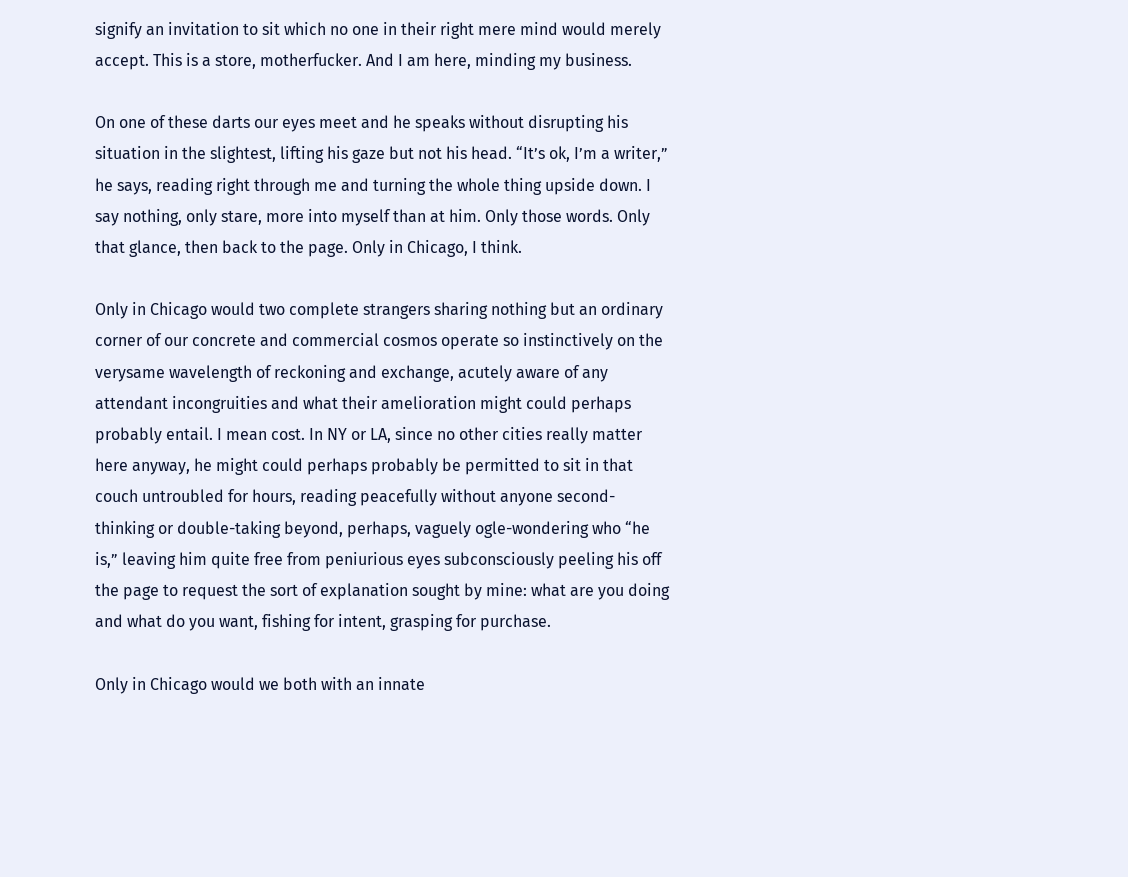signify an invitation to sit which no one in their right mere mind would merely accept. This is a store, motherfucker. And I am here, minding my business.

On one of these darts our eyes meet and he speaks without disrupting his situation in the slightest, lifting his gaze but not his head. “It’s ok, I’m a writer,” he says, reading right through me and turning the whole thing upside down. I say nothing, only stare, more into myself than at him. Only those words. Only that glance, then back to the page. Only in Chicago, I think.

Only in Chicago would two complete strangers sharing nothing but an ordinary corner of our concrete and commercial cosmos operate so instinctively on the verysame wavelength of reckoning and exchange, acutely aware of any attendant incongruities and what their amelioration might could perhaps probably entail. I mean cost. In NY or LA, since no other cities really matter here anyway, he might could perhaps probably be permitted to sit in that couch untroubled for hours, reading peacefully without anyone second-thinking or double-taking beyond, perhaps, vaguely ogle-wondering who “he is,” leaving him quite free from peniurious eyes subconsciously peeling his off the page to request the sort of explanation sought by mine: what are you doing and what do you want, fishing for intent, grasping for purchase.

Only in Chicago would we both with an innate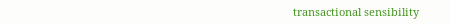transactional sensibility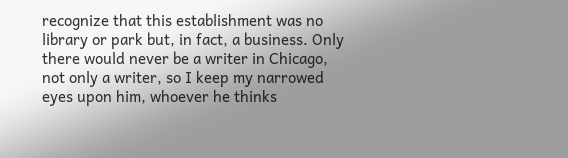recognize that this establishment was no library or park but, in fact, a business. Only there would never be a writer in Chicago, not only a writer, so I keep my narrowed eyes upon him, whoever he thinks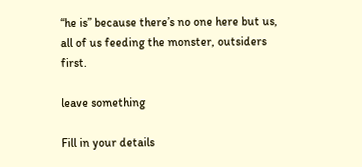“he is” because there’s no one here but us, all of us feeding the monster, outsiders first.

leave something

Fill in your details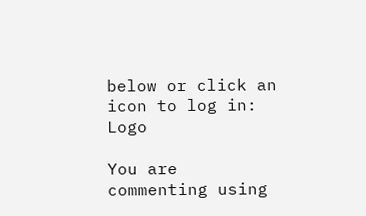below or click an icon to log in: Logo

You are commenting using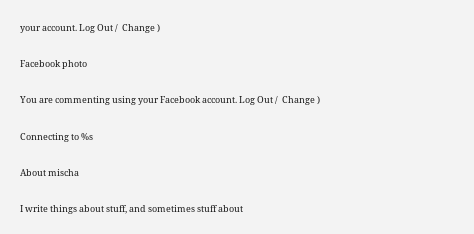your account. Log Out /  Change )

Facebook photo

You are commenting using your Facebook account. Log Out /  Change )

Connecting to %s

About mischa

I write things about stuff, and sometimes stuff about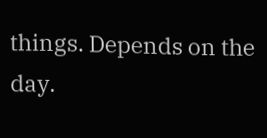things. Depends on the day.